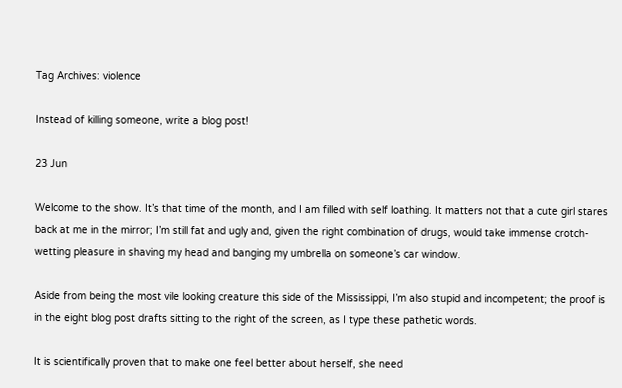Tag Archives: violence

Instead of killing someone, write a blog post!

23 Jun

Welcome to the show. It’s that time of the month, and I am filled with self loathing. It matters not that a cute girl stares back at me in the mirror; I’m still fat and ugly and, given the right combination of drugs, would take immense crotch-wetting pleasure in shaving my head and banging my umbrella on someone’s car window.

Aside from being the most vile looking creature this side of the Mississippi, I’m also stupid and incompetent; the proof is in the eight blog post drafts sitting to the right of the screen, as I type these pathetic words.

It is scientifically proven that to make one feel better about herself, she need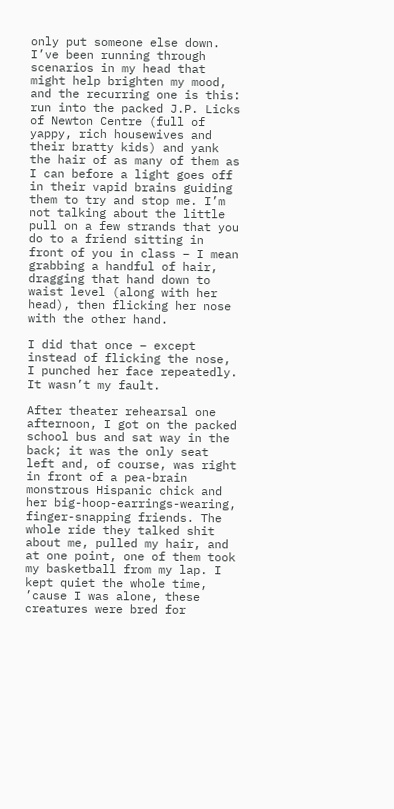only put someone else down. I’ve been running through scenarios in my head that might help brighten my mood, and the recurring one is this: run into the packed J.P. Licks of Newton Centre (full of yappy, rich housewives and their bratty kids) and yank the hair of as many of them as I can before a light goes off in their vapid brains guiding them to try and stop me. I’m not talking about the little pull on a few strands that you do to a friend sitting in front of you in class – I mean grabbing a handful of hair, dragging that hand down to waist level (along with her head), then flicking her nose with the other hand.

I did that once – except instead of flicking the nose, I punched her face repeatedly. It wasn’t my fault.

After theater rehearsal one afternoon, I got on the packed school bus and sat way in the back; it was the only seat left and, of course, was right in front of a pea-brain monstrous Hispanic chick and her big-hoop-earrings-wearing, finger-snapping friends. The whole ride they talked shit about me, pulled my hair, and at one point, one of them took my basketball from my lap. I kept quiet the whole time, ’cause I was alone, these creatures were bred for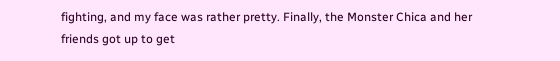fighting, and my face was rather pretty. Finally, the Monster Chica and her friends got up to get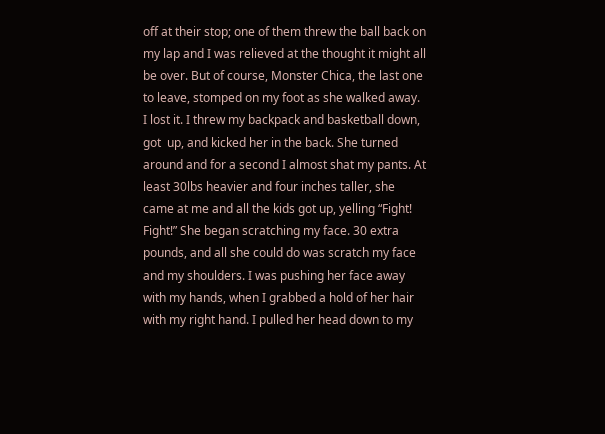off at their stop; one of them threw the ball back on my lap and I was relieved at the thought it might all be over. But of course, Monster Chica, the last one to leave, stomped on my foot as she walked away. I lost it. I threw my backpack and basketball down, got  up, and kicked her in the back. She turned around and for a second I almost shat my pants. At least 30lbs heavier and four inches taller, she came at me and all the kids got up, yelling “Fight! Fight!” She began scratching my face. 30 extra pounds, and all she could do was scratch my face and my shoulders. I was pushing her face away with my hands, when I grabbed a hold of her hair with my right hand. I pulled her head down to my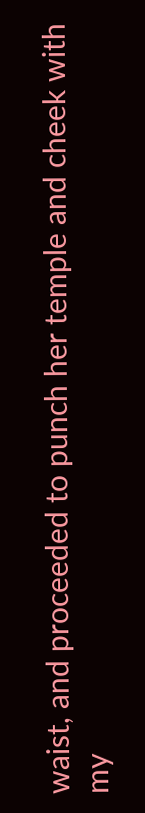waist, and proceeded to punch her temple and cheek with my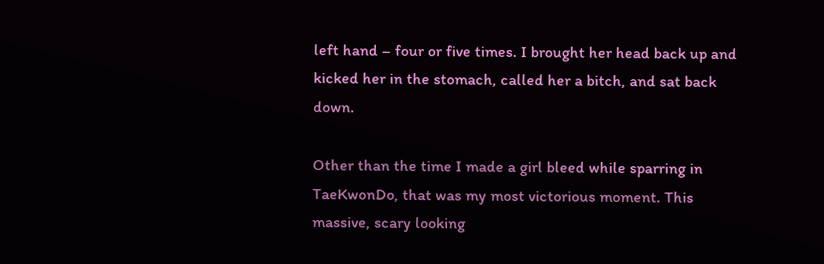left hand – four or five times. I brought her head back up and kicked her in the stomach, called her a bitch, and sat back down.

Other than the time I made a girl bleed while sparring in TaeKwonDo, that was my most victorious moment. This massive, scary looking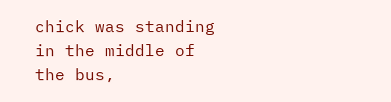chick was standing in the middle of the bus,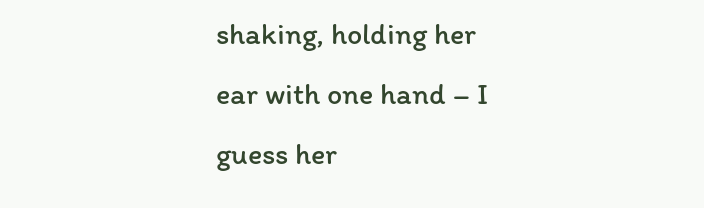shaking, holding her ear with one hand – I guess her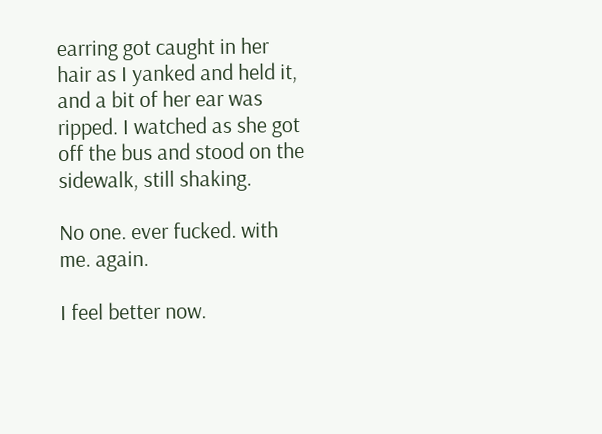earring got caught in her hair as I yanked and held it, and a bit of her ear was ripped. I watched as she got off the bus and stood on the sidewalk, still shaking.

No one. ever fucked. with me. again.

I feel better now.